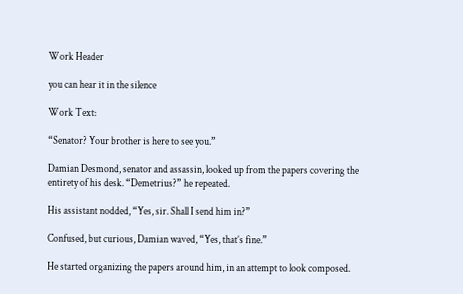Work Header

you can hear it in the silence

Work Text:

“Senator? Your brother is here to see you.”

Damian Desmond, senator and assassin, looked up from the papers covering the entirety of his desk. “Demetrius?” he repeated.

His assistant nodded, “Yes, sir. Shall I send him in?”

Confused, but curious, Damian waved, “Yes, that’s fine.”

He started organizing the papers around him, in an attempt to look composed.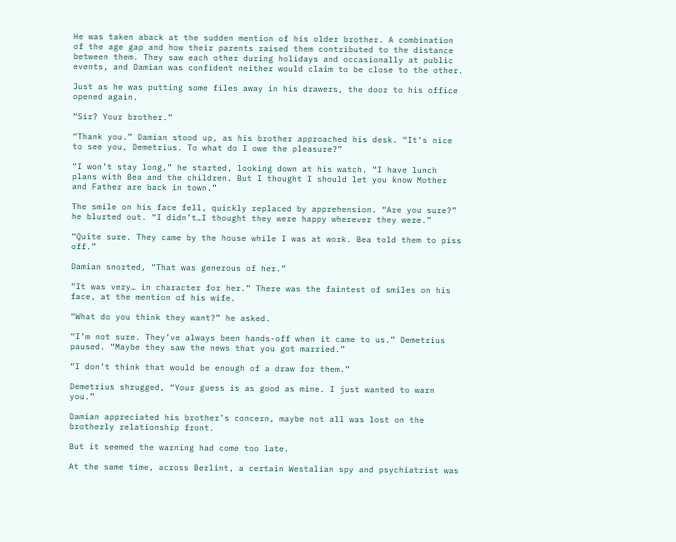He was taken aback at the sudden mention of his older brother. A combination of the age gap and how their parents raised them contributed to the distance between them. They saw each other during holidays and occasionally at public events, and Damian was confident neither would claim to be close to the other.

Just as he was putting some files away in his drawers, the door to his office opened again.

“Sir? Your brother.”

“Thank you.” Damian stood up, as his brother approached his desk. “It’s nice to see you, Demetrius. To what do I owe the pleasure?”

“I won’t stay long,” he started, looking down at his watch. “I have lunch plans with Bea and the children. But I thought I should let you know Mother and Father are back in town.”

The smile on his face fell, quickly replaced by apprehension. “Are you sure?” he blurted out. “I didn’t…I thought they were happy wherever they were.”

“Quite sure. They came by the house while I was at work. Bea told them to piss off.”

Damian snorted, “That was generous of her.”

“It was very… in character for her.” There was the faintest of smiles on his face, at the mention of his wife.

“What do you think they want?” he asked.

“I’m not sure. They’ve always been hands-off when it came to us.” Demetrius paused. “Maybe they saw the news that you got married.”

“I don’t think that would be enough of a draw for them.”

Demetrius shrugged, “Your guess is as good as mine. I just wanted to warn you.”

Damian appreciated his brother’s concern, maybe not all was lost on the brotherly relationship front.

But it seemed the warning had come too late.

At the same time, across Berlint, a certain Westalian spy and psychiatrist was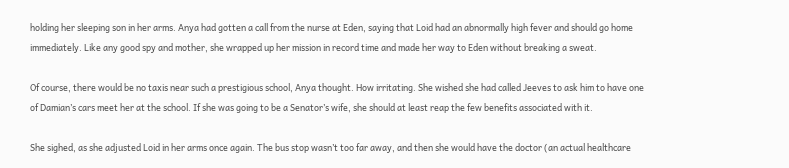holding her sleeping son in her arms. Anya had gotten a call from the nurse at Eden, saying that Loid had an abnormally high fever and should go home immediately. Like any good spy and mother, she wrapped up her mission in record time and made her way to Eden without breaking a sweat.

Of course, there would be no taxis near such a prestigious school, Anya thought. How irritating. She wished she had called Jeeves to ask him to have one of Damian’s cars meet her at the school. If she was going to be a Senator’s wife, she should at least reap the few benefits associated with it.

She sighed, as she adjusted Loid in her arms once again. The bus stop wasn’t too far away, and then she would have the doctor (an actual healthcare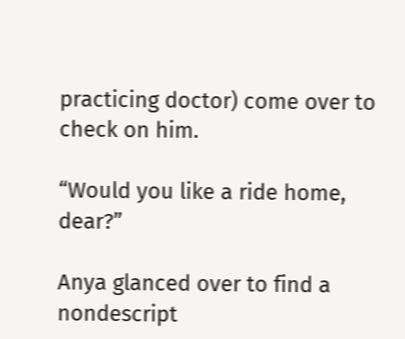practicing doctor) come over to check on him.

“Would you like a ride home, dear?”

Anya glanced over to find a nondescript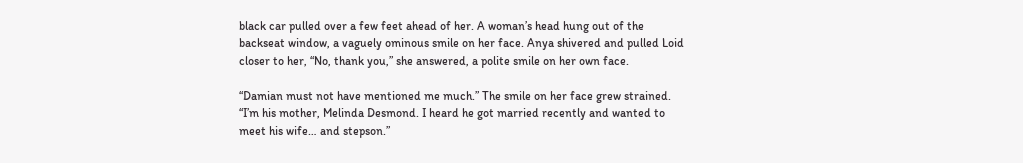black car pulled over a few feet ahead of her. A woman’s head hung out of the backseat window, a vaguely ominous smile on her face. Anya shivered and pulled Loid closer to her, “No, thank you,” she answered, a polite smile on her own face.

“Damian must not have mentioned me much.” The smile on her face grew strained. “I’m his mother, Melinda Desmond. I heard he got married recently and wanted to meet his wife… and stepson.”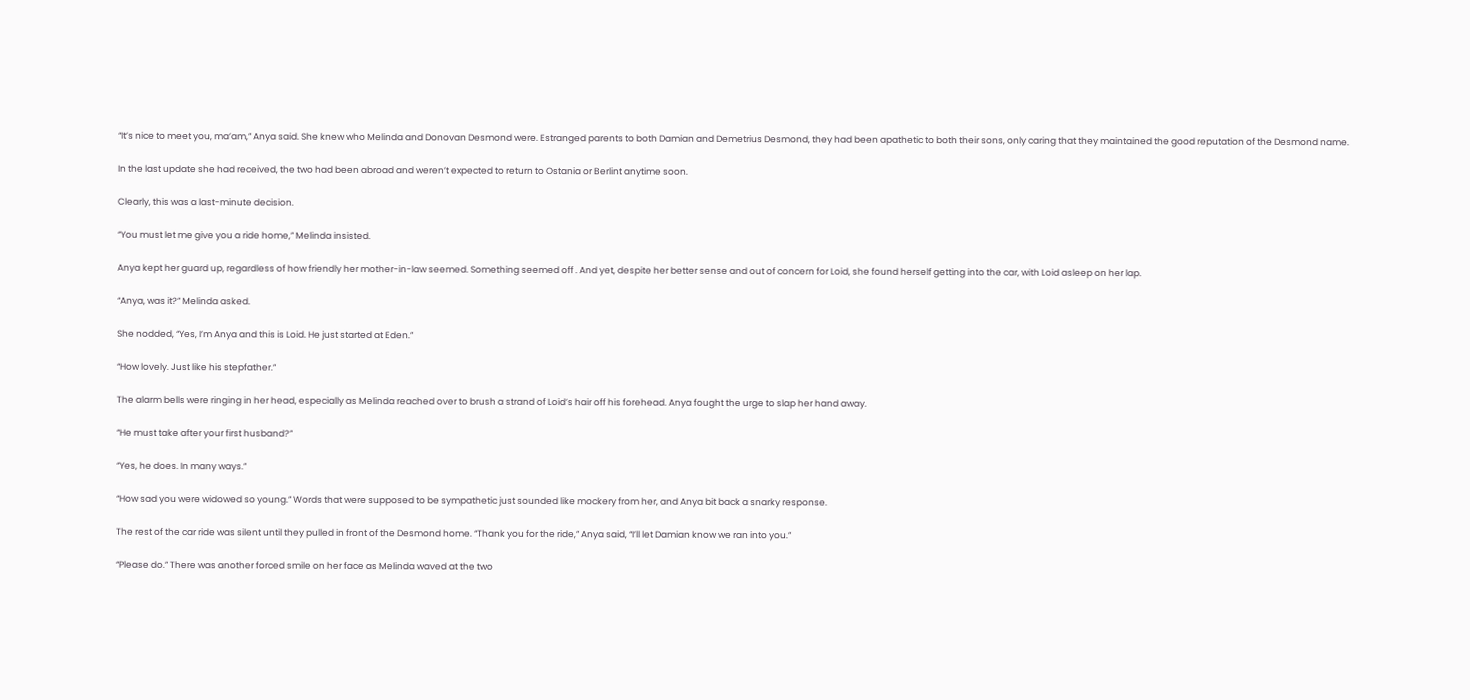“It’s nice to meet you, ma’am,” Anya said. She knew who Melinda and Donovan Desmond were. Estranged parents to both Damian and Demetrius Desmond, they had been apathetic to both their sons, only caring that they maintained the good reputation of the Desmond name.

In the last update she had received, the two had been abroad and weren’t expected to return to Ostania or Berlint anytime soon.

Clearly, this was a last-minute decision.

“You must let me give you a ride home,” Melinda insisted.

Anya kept her guard up, regardless of how friendly her mother-in-law seemed. Something seemed off . And yet, despite her better sense and out of concern for Loid, she found herself getting into the car, with Loid asleep on her lap.

“Anya, was it?” Melinda asked.

She nodded, “Yes, I’m Anya and this is Loid. He just started at Eden.”

“How lovely. Just like his stepfather.”

The alarm bells were ringing in her head, especially as Melinda reached over to brush a strand of Loid’s hair off his forehead. Anya fought the urge to slap her hand away.

“He must take after your first husband?”

“Yes, he does. In many ways.”

“How sad you were widowed so young.” Words that were supposed to be sympathetic just sounded like mockery from her, and Anya bit back a snarky response.

The rest of the car ride was silent until they pulled in front of the Desmond home. “Thank you for the ride,” Anya said, “I’ll let Damian know we ran into you.”

“Please do.” There was another forced smile on her face as Melinda waved at the two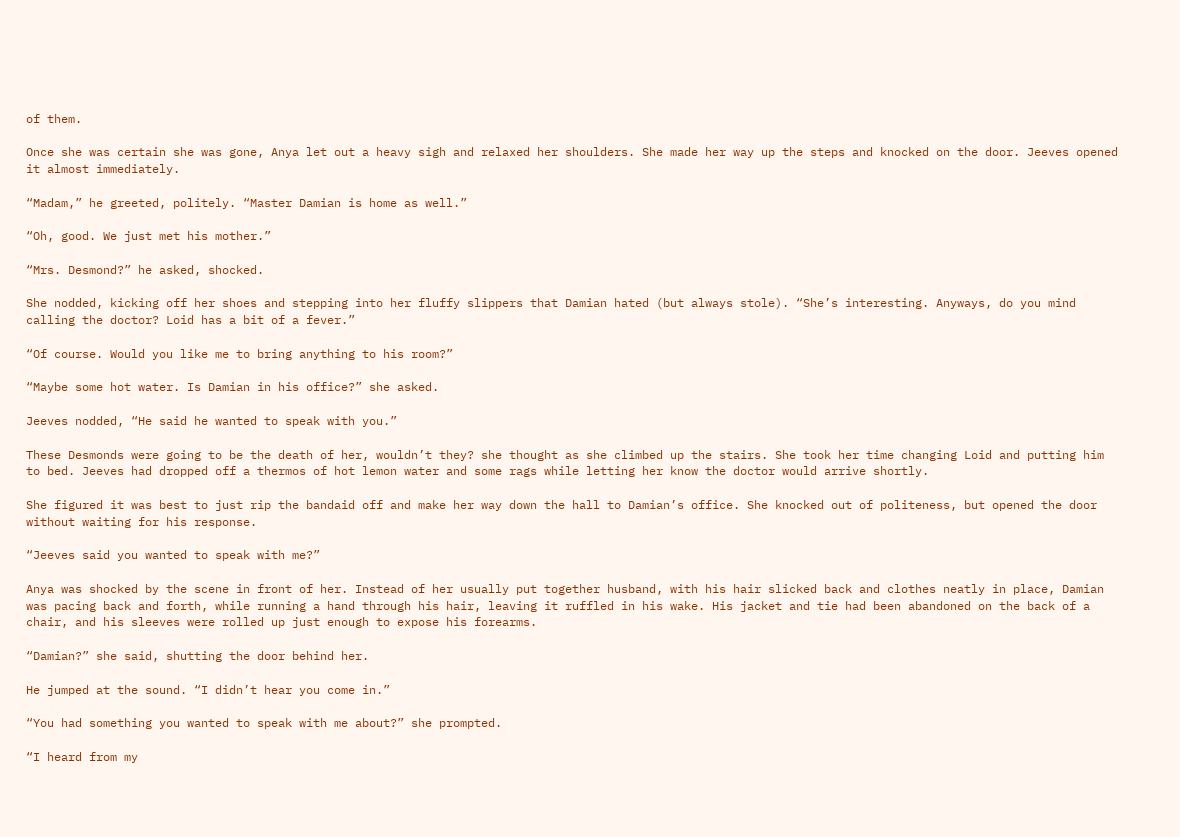of them.

Once she was certain she was gone, Anya let out a heavy sigh and relaxed her shoulders. She made her way up the steps and knocked on the door. Jeeves opened it almost immediately.

“Madam,” he greeted, politely. “Master Damian is home as well.”

“Oh, good. We just met his mother.”

“Mrs. Desmond?” he asked, shocked.

She nodded, kicking off her shoes and stepping into her fluffy slippers that Damian hated (but always stole). “She’s interesting. Anyways, do you mind calling the doctor? Loid has a bit of a fever.”

“Of course. Would you like me to bring anything to his room?”

“Maybe some hot water. Is Damian in his office?” she asked.

Jeeves nodded, “He said he wanted to speak with you.”

These Desmonds were going to be the death of her, wouldn’t they? she thought as she climbed up the stairs. She took her time changing Loid and putting him to bed. Jeeves had dropped off a thermos of hot lemon water and some rags while letting her know the doctor would arrive shortly.

She figured it was best to just rip the bandaid off and make her way down the hall to Damian’s office. She knocked out of politeness, but opened the door without waiting for his response.

“Jeeves said you wanted to speak with me?”

Anya was shocked by the scene in front of her. Instead of her usually put together husband, with his hair slicked back and clothes neatly in place, Damian was pacing back and forth, while running a hand through his hair, leaving it ruffled in his wake. His jacket and tie had been abandoned on the back of a chair, and his sleeves were rolled up just enough to expose his forearms.

“Damian?” she said, shutting the door behind her.

He jumped at the sound. “I didn’t hear you come in.”

“You had something you wanted to speak with me about?” she prompted.

“I heard from my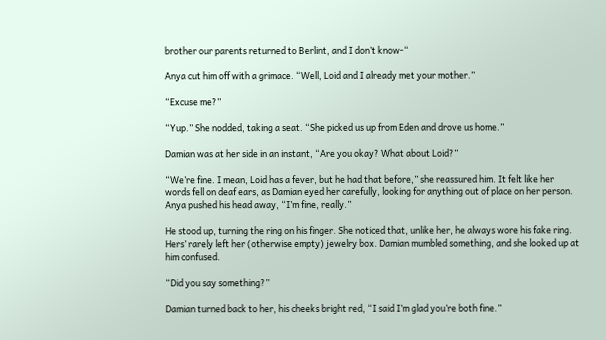brother our parents returned to Berlint, and I don’t know-“

Anya cut him off with a grimace. “Well, Loid and I already met your mother.”

“Excuse me?”

“Yup.” She nodded, taking a seat. “She picked us up from Eden and drove us home.”

Damian was at her side in an instant, “Are you okay? What about Loid?”

“We’re fine. I mean, Loid has a fever, but he had that before,” she reassured him. It felt like her words fell on deaf ears, as Damian eyed her carefully, looking for anything out of place on her person. Anya pushed his head away, “I’m fine, really.”

He stood up, turning the ring on his finger. She noticed that, unlike her, he always wore his fake ring. Hers’ rarely left her (otherwise empty) jewelry box. Damian mumbled something, and she looked up at him confused.

“Did you say something?”

Damian turned back to her, his cheeks bright red, “I said I’m glad you’re both fine.”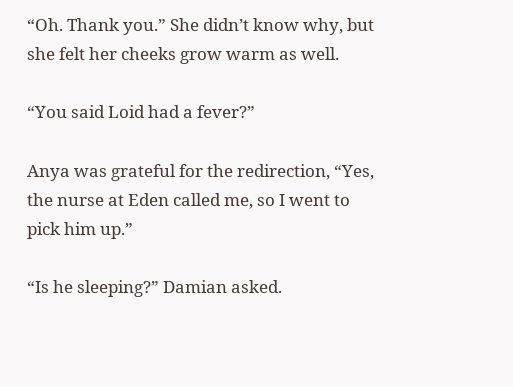“Oh. Thank you.” She didn’t know why, but she felt her cheeks grow warm as well.

“You said Loid had a fever?”

Anya was grateful for the redirection, “Yes, the nurse at Eden called me, so I went to pick him up.”

“Is he sleeping?” Damian asked.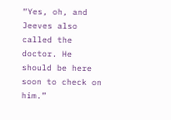“Yes, oh, and Jeeves also called the doctor. He should be here soon to check on him.”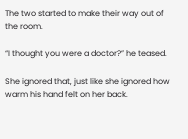The two started to make their way out of the room.

“I thought you were a doctor?” he teased.

She ignored that, just like she ignored how warm his hand felt on her back.